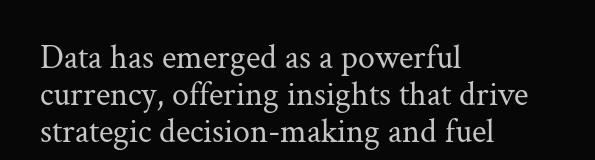Data has emerged as a powerful currency, offering insights that drive strategic decision-making and fuel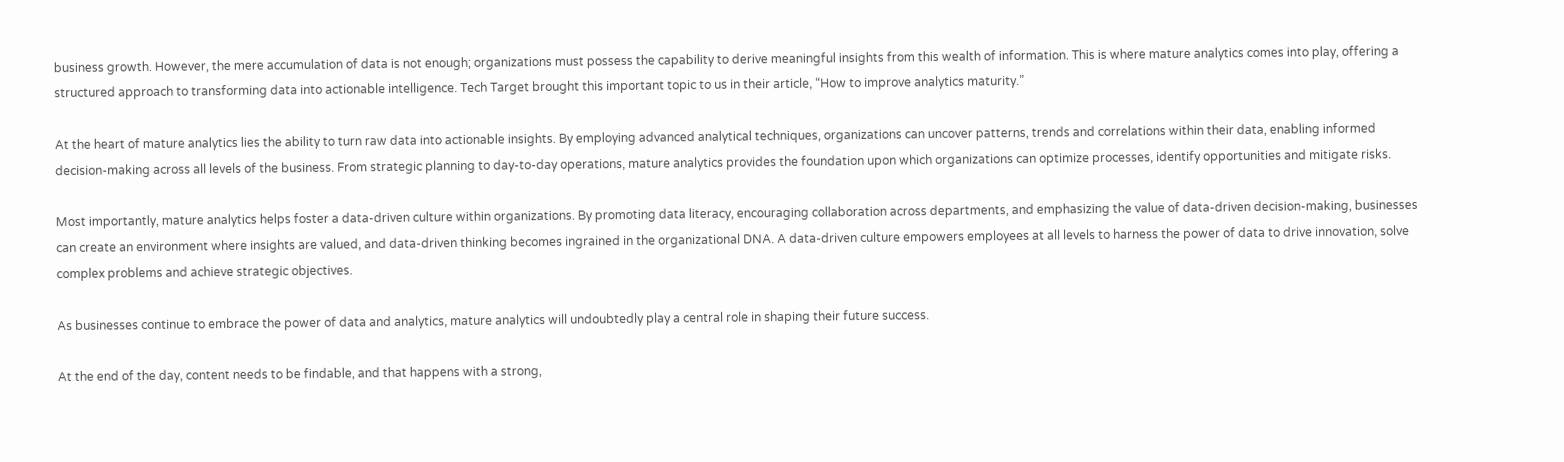business growth. However, the mere accumulation of data is not enough; organizations must possess the capability to derive meaningful insights from this wealth of information. This is where mature analytics comes into play, offering a structured approach to transforming data into actionable intelligence. Tech Target brought this important topic to us in their article, “How to improve analytics maturity.”

At the heart of mature analytics lies the ability to turn raw data into actionable insights. By employing advanced analytical techniques, organizations can uncover patterns, trends and correlations within their data, enabling informed decision-making across all levels of the business. From strategic planning to day-to-day operations, mature analytics provides the foundation upon which organizations can optimize processes, identify opportunities and mitigate risks.

Most importantly, mature analytics helps foster a data-driven culture within organizations. By promoting data literacy, encouraging collaboration across departments, and emphasizing the value of data-driven decision-making, businesses can create an environment where insights are valued, and data-driven thinking becomes ingrained in the organizational DNA. A data-driven culture empowers employees at all levels to harness the power of data to drive innovation, solve complex problems and achieve strategic objectives.

As businesses continue to embrace the power of data and analytics, mature analytics will undoubtedly play a central role in shaping their future success.

At the end of the day, content needs to be findable, and that happens with a strong,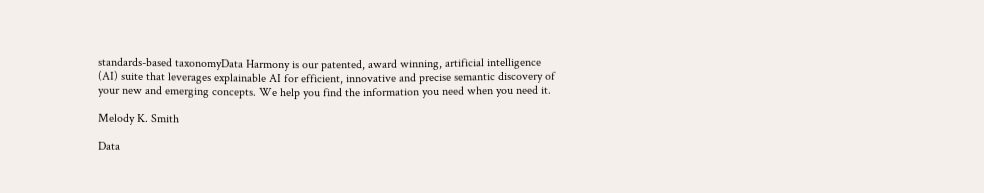standards-based taxonomyData Harmony is our patented, award winning, artificial intelligence (AI) suite that leverages explainable AI for efficient, innovative and precise semantic discovery of your new and emerging concepts. We help you find the information you need when you need it.

Melody K. Smith

Data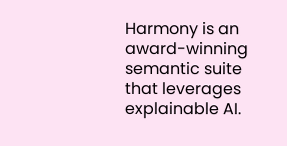Harmony is an award-winning semantic suite that leverages explainable AI.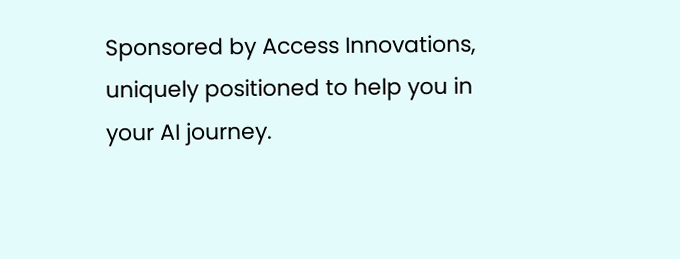Sponsored by Access Innovations, uniquely positioned to help you in your AI journey.